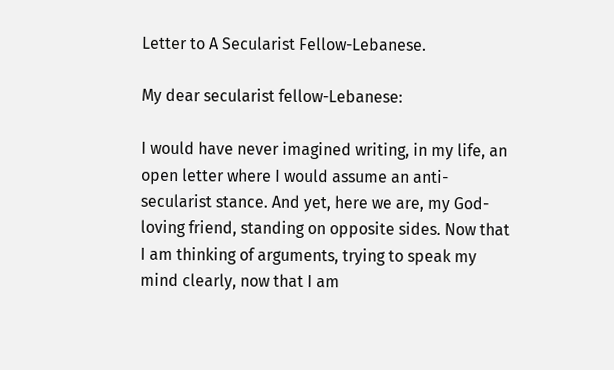Letter to A Secularist Fellow-Lebanese.

My dear secularist fellow-Lebanese:

I would have never imagined writing, in my life, an open letter where I would assume an anti-secularist stance. And yet, here we are, my God-loving friend, standing on opposite sides. Now that I am thinking of arguments, trying to speak my mind clearly, now that I am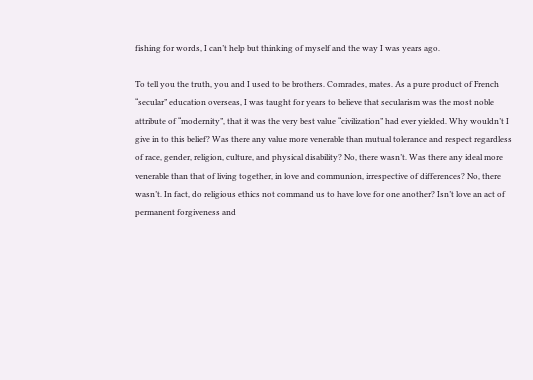fishing for words, I can’t help but thinking of myself and the way I was years ago.

To tell you the truth, you and I used to be brothers. Comrades, mates. As a pure product of French “secular” education overseas, I was taught for years to believe that secularism was the most noble attribute of “modernity”, that it was the very best value “civilization” had ever yielded. Why wouldn’t I give in to this belief? Was there any value more venerable than mutual tolerance and respect regardless of race, gender, religion, culture, and physical disability? No, there wasn’t. Was there any ideal more venerable than that of living together, in love and communion, irrespective of differences? No, there wasn’t. In fact, do religious ethics not command us to have love for one another? Isn’t love an act of permanent forgiveness and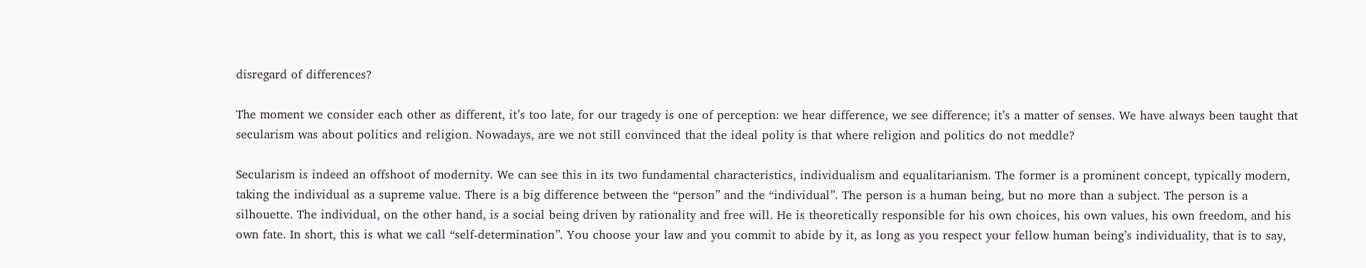disregard of differences?

The moment we consider each other as different, it’s too late, for our tragedy is one of perception: we hear difference, we see difference; it’s a matter of senses. We have always been taught that secularism was about politics and religion. Nowadays, are we not still convinced that the ideal polity is that where religion and politics do not meddle?

Secularism is indeed an offshoot of modernity. We can see this in its two fundamental characteristics, individualism and equalitarianism. The former is a prominent concept, typically modern, taking the individual as a supreme value. There is a big difference between the “person” and the “individual”. The person is a human being, but no more than a subject. The person is a silhouette. The individual, on the other hand, is a social being driven by rationality and free will. He is theoretically responsible for his own choices, his own values, his own freedom, and his own fate. In short, this is what we call “self-determination”. You choose your law and you commit to abide by it, as long as you respect your fellow human being’s individuality, that is to say,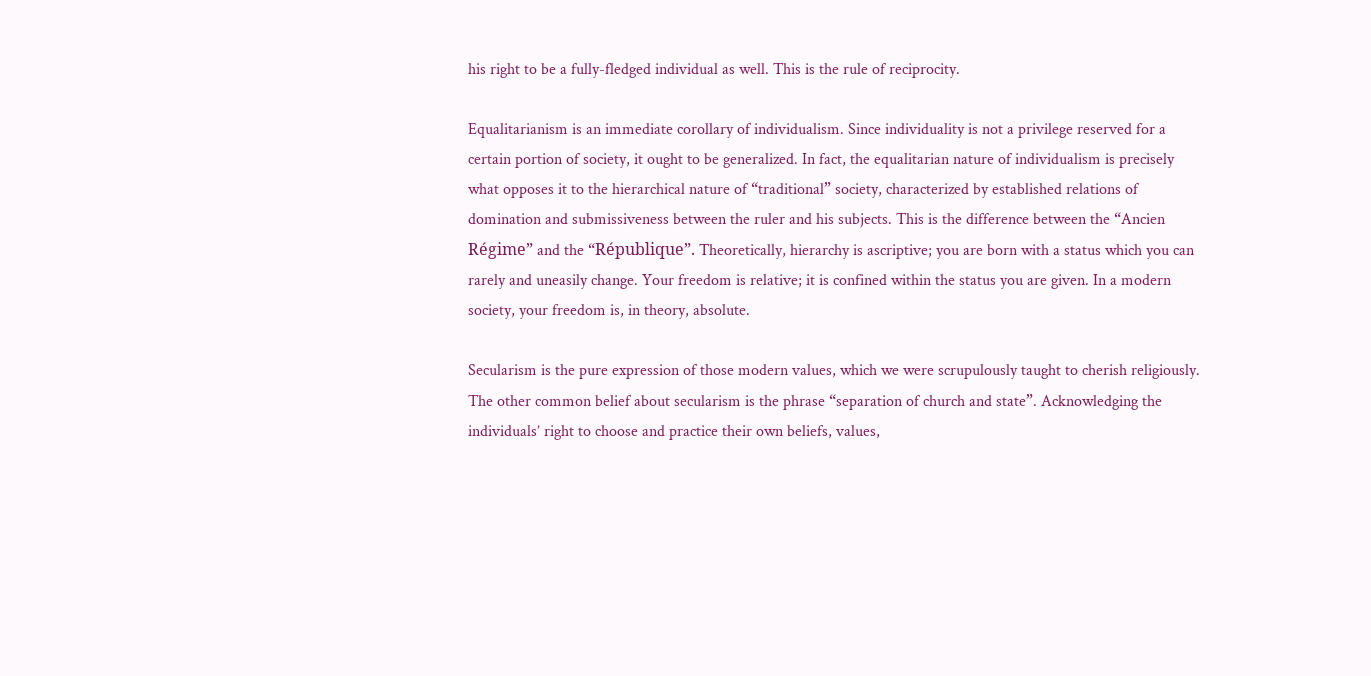his right to be a fully-fledged individual as well. This is the rule of reciprocity.

Equalitarianism is an immediate corollary of individualism. Since individuality is not a privilege reserved for a certain portion of society, it ought to be generalized. In fact, the equalitarian nature of individualism is precisely what opposes it to the hierarchical nature of “traditional” society, characterized by established relations of domination and submissiveness between the ruler and his subjects. This is the difference between the “Ancien Régime” and the “République”. Theoretically, hierarchy is ascriptive; you are born with a status which you can rarely and uneasily change. Your freedom is relative; it is confined within the status you are given. In a modern society, your freedom is, in theory, absolute.

Secularism is the pure expression of those modern values, which we were scrupulously taught to cherish religiously. The other common belief about secularism is the phrase “separation of church and state”. Acknowledging the individuals’ right to choose and practice their own beliefs, values,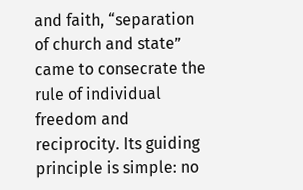and faith, “separation of church and state” came to consecrate the rule of individual freedom and reciprocity. Its guiding principle is simple: no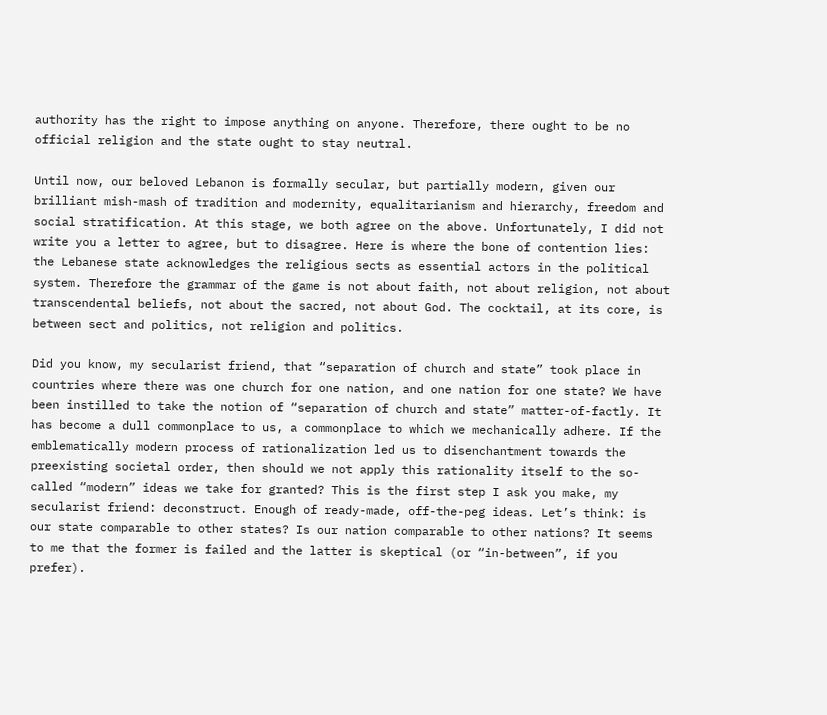authority has the right to impose anything on anyone. Therefore, there ought to be no official religion and the state ought to stay neutral.

Until now, our beloved Lebanon is formally secular, but partially modern, given our brilliant mish-mash of tradition and modernity, equalitarianism and hierarchy, freedom and social stratification. At this stage, we both agree on the above. Unfortunately, I did not write you a letter to agree, but to disagree. Here is where the bone of contention lies: the Lebanese state acknowledges the religious sects as essential actors in the political system. Therefore the grammar of the game is not about faith, not about religion, not about transcendental beliefs, not about the sacred, not about God. The cocktail, at its core, is between sect and politics, not religion and politics.

Did you know, my secularist friend, that “separation of church and state” took place in countries where there was one church for one nation, and one nation for one state? We have been instilled to take the notion of “separation of church and state” matter-of-factly. It has become a dull commonplace to us, a commonplace to which we mechanically adhere. If the emblematically modern process of rationalization led us to disenchantment towards the preexisting societal order, then should we not apply this rationality itself to the so-called “modern” ideas we take for granted? This is the first step I ask you make, my secularist friend: deconstruct. Enough of ready-made, off-the-peg ideas. Let’s think: is our state comparable to other states? Is our nation comparable to other nations? It seems to me that the former is failed and the latter is skeptical (or “in-between”, if you prefer).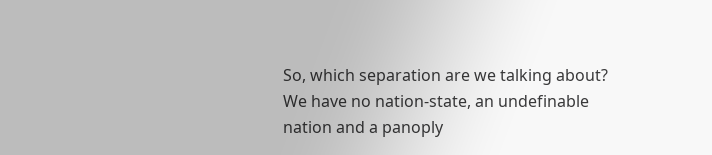So, which separation are we talking about? We have no nation-state, an undefinable nation and a panoply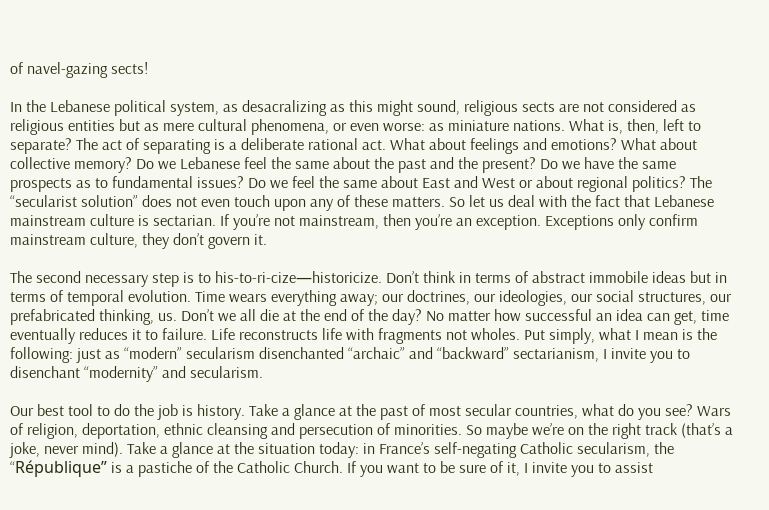of navel-gazing sects!

In the Lebanese political system, as desacralizing as this might sound, religious sects are not considered as religious entities but as mere cultural phenomena, or even worse: as miniature nations. What is, then, left to separate? The act of separating is a deliberate rational act. What about feelings and emotions? What about collective memory? Do we Lebanese feel the same about the past and the present? Do we have the same prospects as to fundamental issues? Do we feel the same about East and West or about regional politics? The “secularist solution” does not even touch upon any of these matters. So let us deal with the fact that Lebanese mainstream culture is sectarian. If you’re not mainstream, then you’re an exception. Exceptions only confirm mainstream culture, they don’t govern it.

The second necessary step is to his-to-ri-cize—historicize. Don’t think in terms of abstract immobile ideas but in terms of temporal evolution. Time wears everything away; our doctrines, our ideologies, our social structures, our prefabricated thinking, us. Don’t we all die at the end of the day? No matter how successful an idea can get, time eventually reduces it to failure. Life reconstructs life with fragments not wholes. Put simply, what I mean is the following: just as “modern” secularism disenchanted “archaic” and “backward” sectarianism, I invite you to disenchant “modernity” and secularism.

Our best tool to do the job is history. Take a glance at the past of most secular countries, what do you see? Wars of religion, deportation, ethnic cleansing and persecution of minorities. So maybe we’re on the right track (that’s a joke, never mind). Take a glance at the situation today: in France’s self-negating Catholic secularism, the “République” is a pastiche of the Catholic Church. If you want to be sure of it, I invite you to assist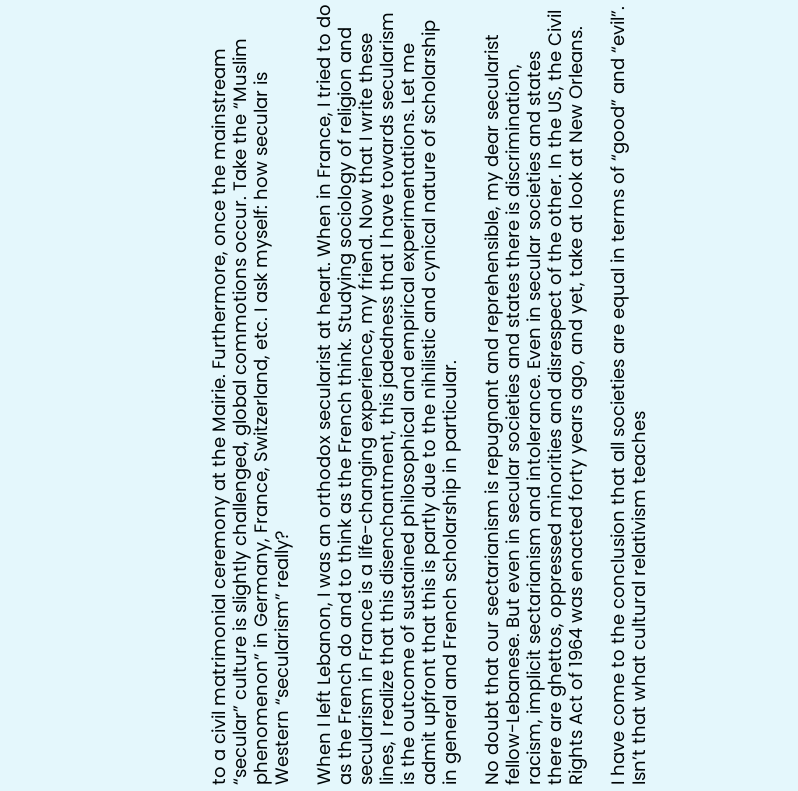to a civil matrimonial ceremony at the Mairie. Furthermore, once the mainstream “secular” culture is slightly challenged, global commotions occur. Take the “Muslim phenomenon” in Germany, France, Switzerland, etc. I ask myself: how secular is Western “secularism” really?

When I left Lebanon, I was an orthodox secularist at heart. When in France, I tried to do as the French do and to think as the French think. Studying sociology of religion and secularism in France is a life-changing experience, my friend. Now that I write these lines, I realize that this disenchantment, this jadedness that I have towards secularism is the outcome of sustained philosophical and empirical experimentations. Let me admit upfront that this is partly due to the nihilistic and cynical nature of scholarship in general and French scholarship in particular.

No doubt that our sectarianism is repugnant and reprehensible, my dear secularist fellow-Lebanese. But even in secular societies and states there is discrimination, racism, implicit sectarianism and intolerance. Even in secular societies and states there are ghettos, oppressed minorities and disrespect of the other. In the US, the Civil Rights Act of 1964 was enacted forty years ago, and yet, take at look at New Orleans.

I have come to the conclusion that all societies are equal in terms of “good” and “evil”. Isn’t that what cultural relativism teaches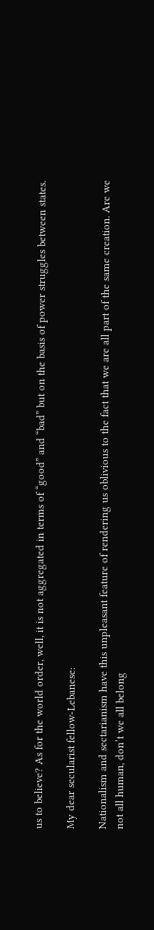us to believe? As for the world order, well, it is not aggregated in terms of “good” and “bad” but on the basis of power struggles between states.

My dear secularist fellow-Lebanese:

Nationalism and sectarianism have this unpleasant feature of rendering us oblivious to the fact that we are all part of the same creation. Are we not all human, don’t we all belong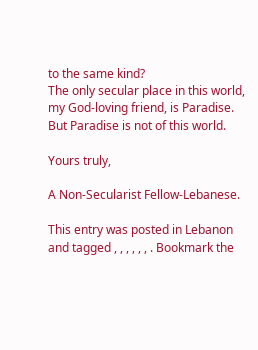to the same kind?
The only secular place in this world, my God-loving friend, is Paradise. But Paradise is not of this world.

Yours truly,

A Non-Secularist Fellow-Lebanese.

This entry was posted in Lebanon and tagged , , , , , , . Bookmark the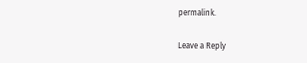permalink.

Leave a Reply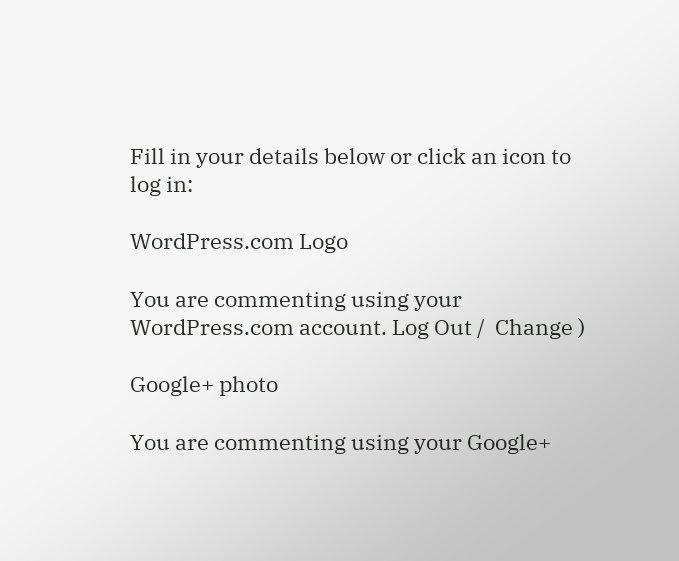Fill in your details below or click an icon to log in:

WordPress.com Logo

You are commenting using your WordPress.com account. Log Out /  Change )

Google+ photo

You are commenting using your Google+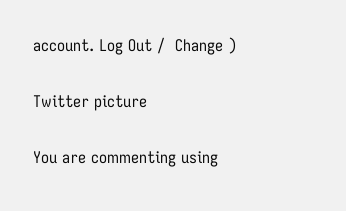account. Log Out /  Change )

Twitter picture

You are commenting using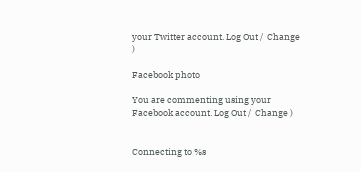your Twitter account. Log Out /  Change )

Facebook photo

You are commenting using your Facebook account. Log Out /  Change )


Connecting to %s